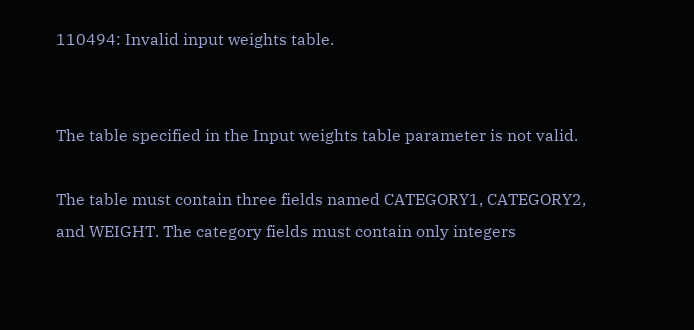110494: Invalid input weights table.


The table specified in the Input weights table parameter is not valid.

The table must contain three fields named CATEGORY1, CATEGORY2, and WEIGHT. The category fields must contain only integers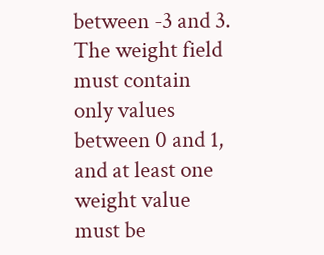between -3 and 3. The weight field must contain only values between 0 and 1, and at least one weight value must be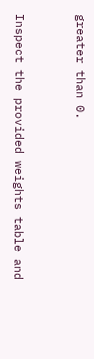greater than 0.


Inspect the provided weights table and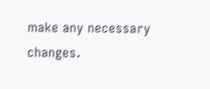make any necessary changes.